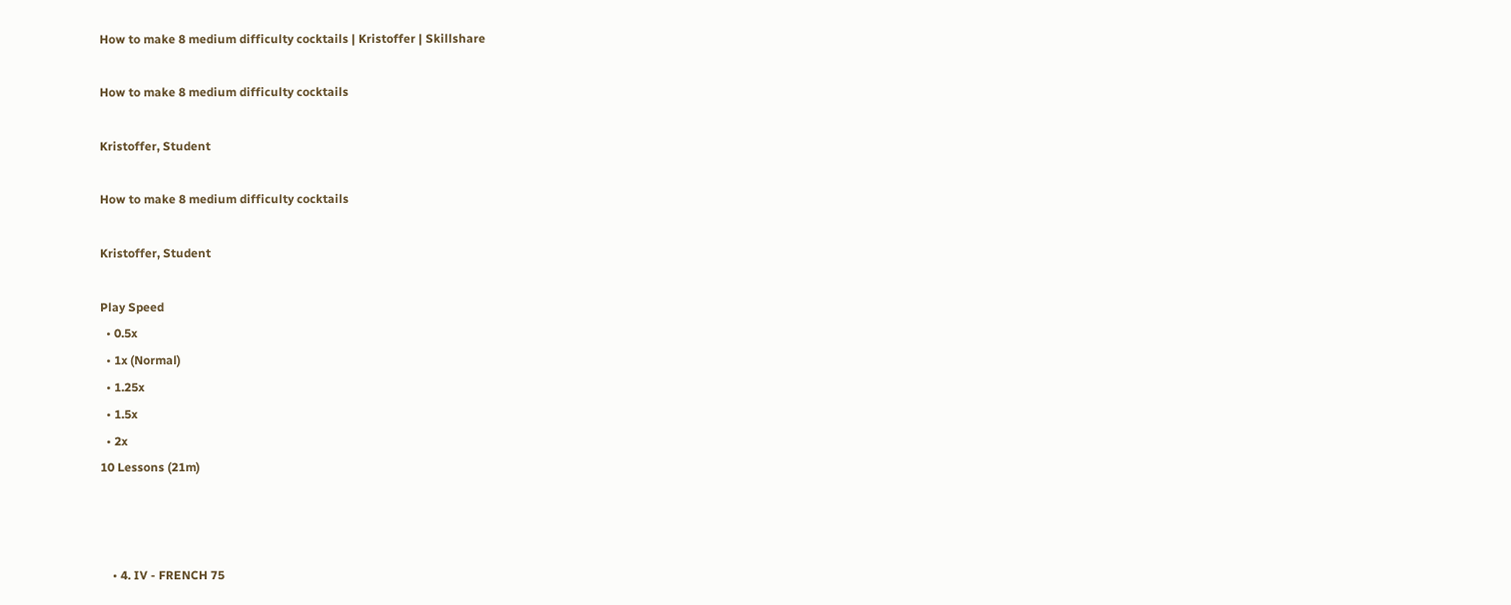How to make 8 medium difficulty cocktails | Kristoffer | Skillshare

How to make 8 medium difficulty cocktails

Kristoffer, Student

How to make 8 medium difficulty cocktails

Kristoffer, Student

Play Speed
  • 0.5x
  • 1x (Normal)
  • 1.25x
  • 1.5x
  • 2x
10 Lessons (21m)



    • 4. IV - FRENCH 75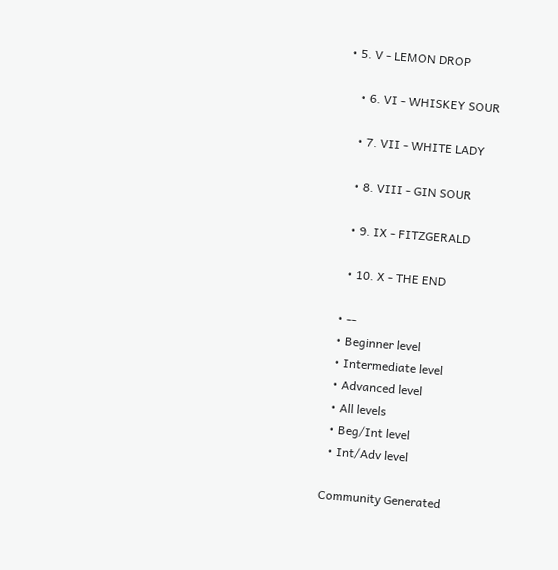• 5. V - LEMON DROP

    • 6. VI - WHISKEY SOUR

    • 7. VII - WHITE LADY

    • 8. VIII - GIN SOUR

    • 9. IX - FITZGERALD

    • 10. X - THE END

  • --
  • Beginner level
  • Intermediate level
  • Advanced level
  • All levels
  • Beg/Int level
  • Int/Adv level

Community Generated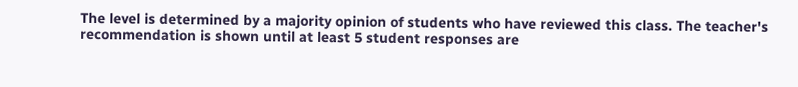The level is determined by a majority opinion of students who have reviewed this class. The teacher's recommendation is shown until at least 5 student responses are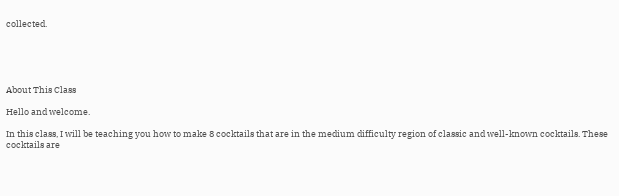collected.





About This Class

Hello and welcome.

In this class, I will be teaching you how to make 8 cocktails that are in the medium difficulty region of classic and well-known cocktails. These cocktails are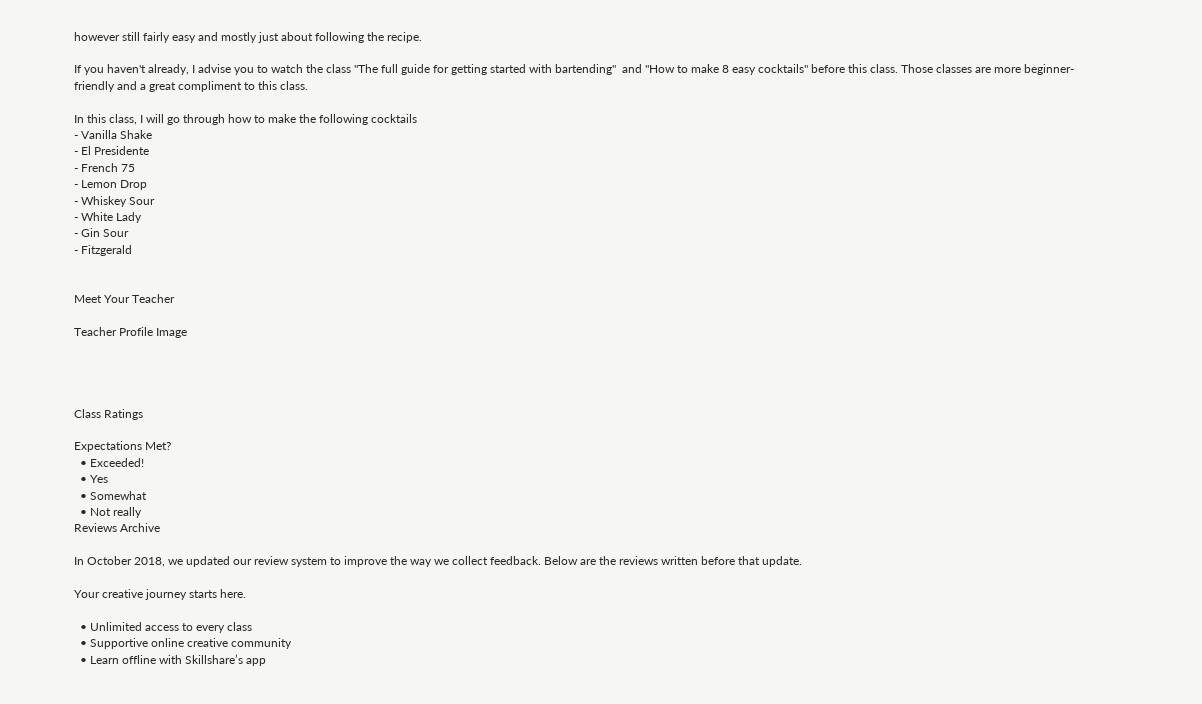however still fairly easy and mostly just about following the recipe.

If you haven't already, I advise you to watch the class "The full guide for getting started with bartending"  and "How to make 8 easy cocktails" before this class. Those classes are more beginner-friendly and a great compliment to this class.

In this class, I will go through how to make the following cocktails
- Vanilla Shake
- El Presidente
- French 75
- Lemon Drop
- Whiskey Sour
- White Lady
- Gin Sour
- Fitzgerald


Meet Your Teacher

Teacher Profile Image




Class Ratings

Expectations Met?
  • Exceeded!
  • Yes
  • Somewhat
  • Not really
Reviews Archive

In October 2018, we updated our review system to improve the way we collect feedback. Below are the reviews written before that update.

Your creative journey starts here.

  • Unlimited access to every class
  • Supportive online creative community
  • Learn offline with Skillshare’s app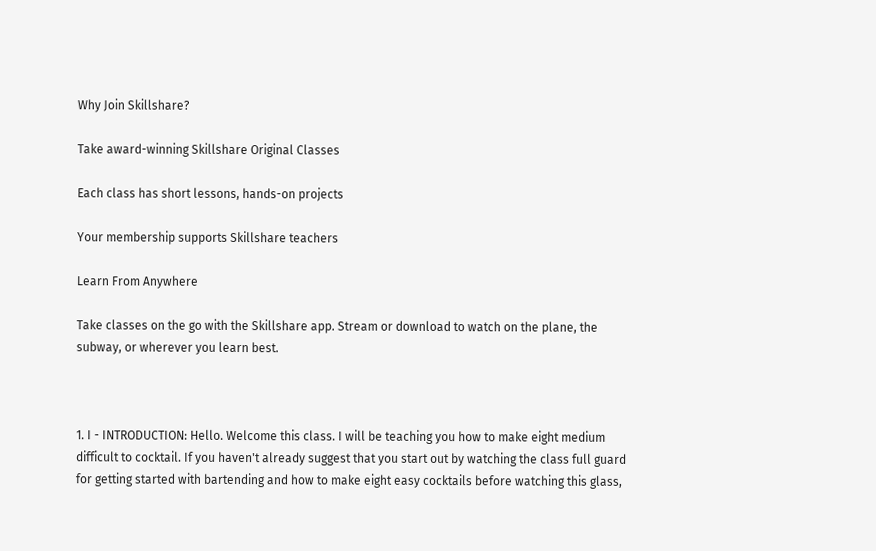Why Join Skillshare?

Take award-winning Skillshare Original Classes

Each class has short lessons, hands-on projects

Your membership supports Skillshare teachers

Learn From Anywhere

Take classes on the go with the Skillshare app. Stream or download to watch on the plane, the subway, or wherever you learn best.



1. I - INTRODUCTION: Hello. Welcome this class. I will be teaching you how to make eight medium difficult to cocktail. If you haven't already suggest that you start out by watching the class full guard for getting started with bartending and how to make eight easy cocktails before watching this glass,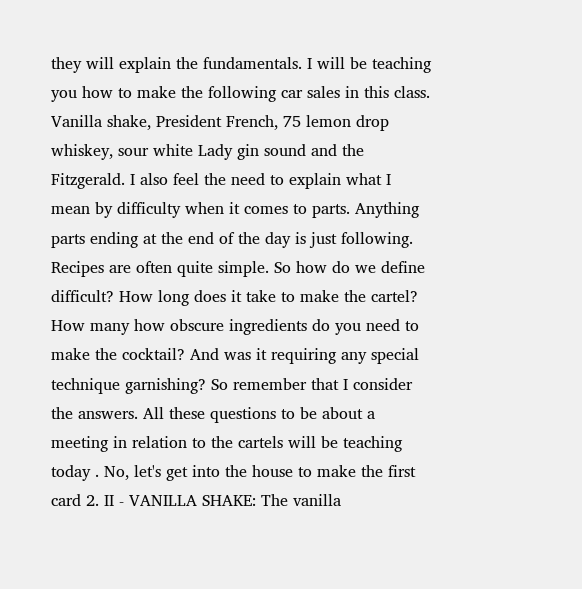they will explain the fundamentals. I will be teaching you how to make the following car sales in this class. Vanilla shake, President French, 75 lemon drop whiskey, sour white Lady gin sound and the Fitzgerald. I also feel the need to explain what I mean by difficulty when it comes to parts. Anything parts ending at the end of the day is just following. Recipes are often quite simple. So how do we define difficult? How long does it take to make the cartel? How many how obscure ingredients do you need to make the cocktail? And was it requiring any special technique garnishing? So remember that I consider the answers. All these questions to be about a meeting in relation to the cartels will be teaching today . No, let's get into the house to make the first card 2. II - VANILLA SHAKE: The vanilla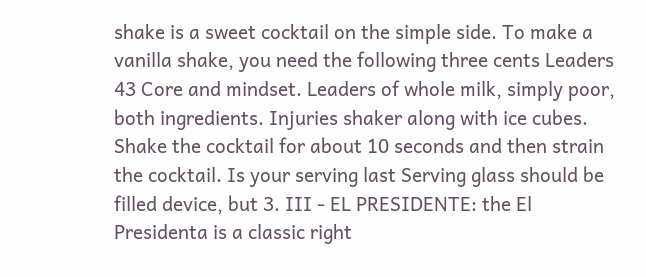shake is a sweet cocktail on the simple side. To make a vanilla shake, you need the following three cents Leaders 43 Core and mindset. Leaders of whole milk, simply poor, both ingredients. Injuries shaker along with ice cubes. Shake the cocktail for about 10 seconds and then strain the cocktail. Is your serving last Serving glass should be filled device, but 3. III - EL PRESIDENTE: the El Presidenta is a classic right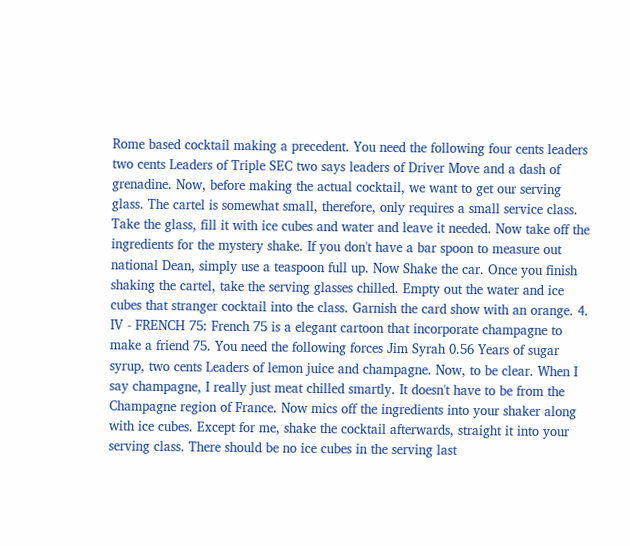Rome based cocktail making a precedent. You need the following four cents leaders two cents Leaders of Triple SEC two says leaders of Driver Move and a dash of grenadine. Now, before making the actual cocktail, we want to get our serving glass. The cartel is somewhat small, therefore, only requires a small service class. Take the glass, fill it with ice cubes and water and leave it needed. Now take off the ingredients for the mystery shake. If you don't have a bar spoon to measure out national Dean, simply use a teaspoon full up. Now Shake the car. Once you finish shaking the cartel, take the serving glasses chilled. Empty out the water and ice cubes that stranger cocktail into the class. Garnish the card show with an orange. 4. IV - FRENCH 75: French 75 is a elegant cartoon that incorporate champagne to make a friend 75. You need the following forces Jim Syrah 0.56 Years of sugar syrup, two cents Leaders of lemon juice and champagne. Now, to be clear. When I say champagne, I really just meat chilled smartly. It doesn't have to be from the Champagne region of France. Now mics off the ingredients into your shaker along with ice cubes. Except for me, shake the cocktail afterwards, straight it into your serving class. There should be no ice cubes in the serving last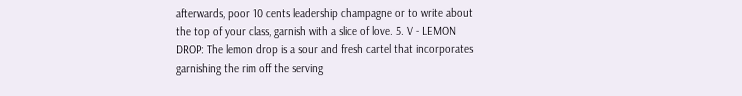afterwards, poor 10 cents leadership champagne or to write about the top of your class, garnish with a slice of love. 5. V - LEMON DROP: The lemon drop is a sour and fresh cartel that incorporates garnishing the rim off the serving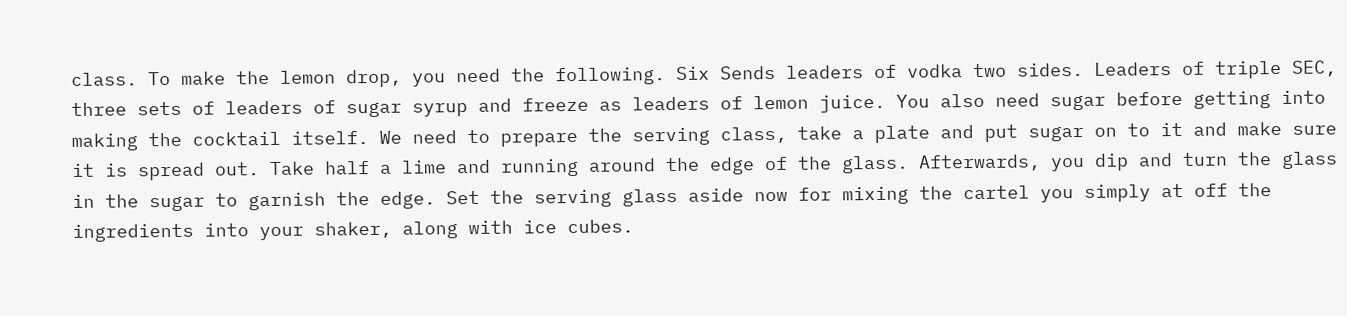class. To make the lemon drop, you need the following. Six Sends leaders of vodka two sides. Leaders of triple SEC, three sets of leaders of sugar syrup and freeze as leaders of lemon juice. You also need sugar before getting into making the cocktail itself. We need to prepare the serving class, take a plate and put sugar on to it and make sure it is spread out. Take half a lime and running around the edge of the glass. Afterwards, you dip and turn the glass in the sugar to garnish the edge. Set the serving glass aside now for mixing the cartel you simply at off the ingredients into your shaker, along with ice cubes.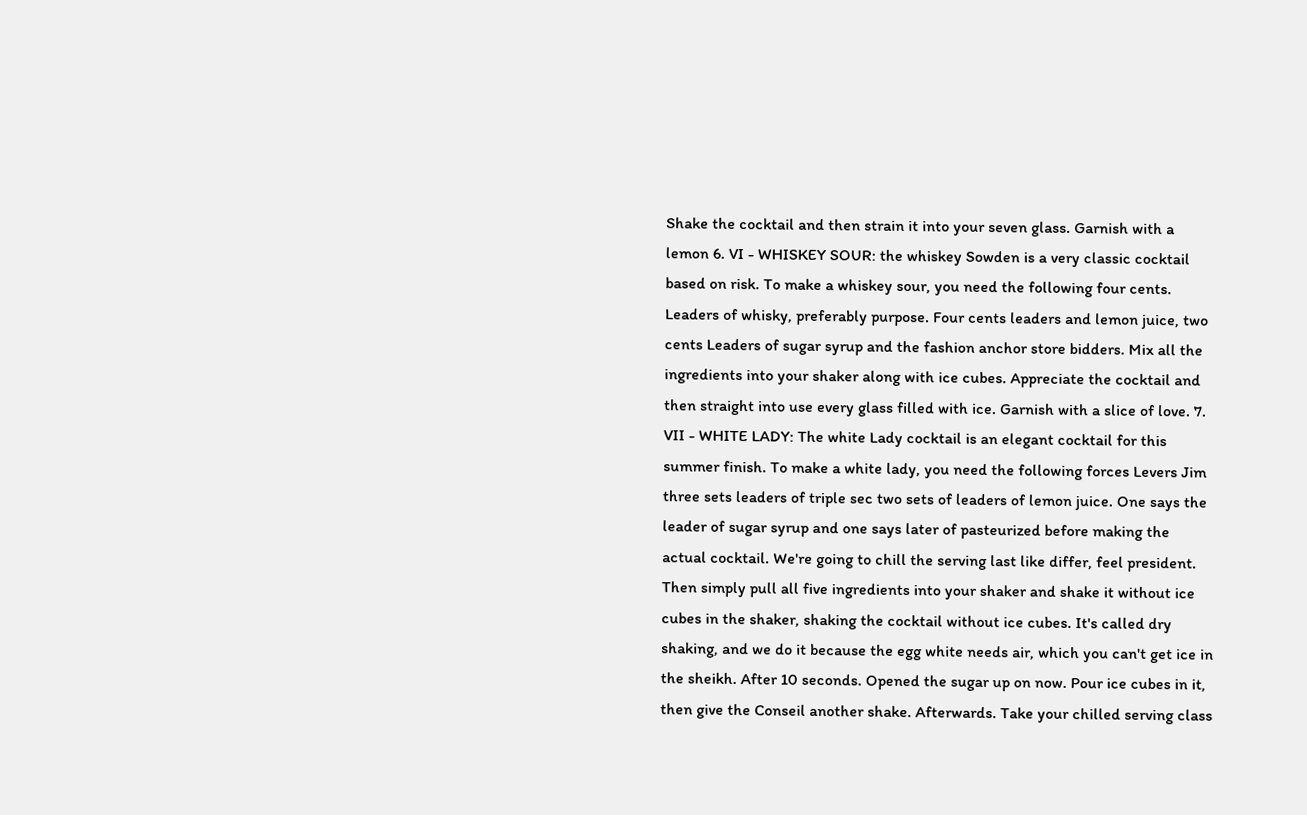Shake the cocktail and then strain it into your seven glass. Garnish with a lemon 6. VI - WHISKEY SOUR: the whiskey Sowden is a very classic cocktail based on risk. To make a whiskey sour, you need the following four cents. Leaders of whisky, preferably purpose. Four cents leaders and lemon juice, two cents Leaders of sugar syrup and the fashion anchor store bidders. Mix all the ingredients into your shaker along with ice cubes. Appreciate the cocktail and then straight into use every glass filled with ice. Garnish with a slice of love. 7. VII - WHITE LADY: The white Lady cocktail is an elegant cocktail for this summer finish. To make a white lady, you need the following forces Levers Jim three sets leaders of triple sec two sets of leaders of lemon juice. One says the leader of sugar syrup and one says later of pasteurized before making the actual cocktail. We're going to chill the serving last like differ, feel president. Then simply pull all five ingredients into your shaker and shake it without ice cubes in the shaker, shaking the cocktail without ice cubes. It's called dry shaking, and we do it because the egg white needs air, which you can't get ice in the sheikh. After 10 seconds. Opened the sugar up on now. Pour ice cubes in it, then give the Conseil another shake. Afterwards. Take your chilled serving class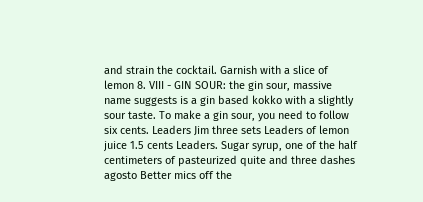and strain the cocktail. Garnish with a slice of lemon 8. VIII - GIN SOUR: the gin sour, massive name suggests is a gin based kokko with a slightly sour taste. To make a gin sour, you need to follow six cents. Leaders Jim three sets Leaders of lemon juice 1.5 cents Leaders. Sugar syrup, one of the half centimeters of pasteurized quite and three dashes agosto Better mics off the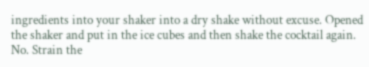ingredients into your shaker into a dry shake without excuse. Opened the shaker and put in the ice cubes and then shake the cocktail again. No. Strain the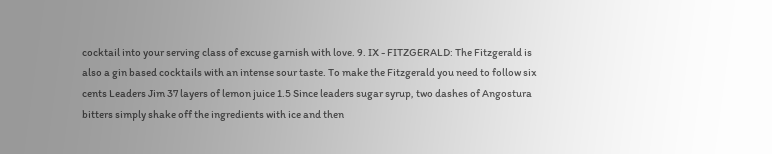cocktail into your serving class of excuse garnish with love. 9. IX - FITZGERALD: The Fitzgerald is also a gin based cocktails with an intense sour taste. To make the Fitzgerald you need to follow six cents Leaders Jim 37 layers of lemon juice 1.5 Since leaders sugar syrup, two dashes of Angostura bitters simply shake off the ingredients with ice and then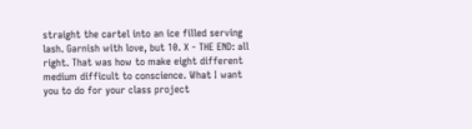straight the cartel into an ice filled serving lash. Garnish with love, but 10. X - THE END: all right. That was how to make eight different medium difficult to conscience. What I want you to do for your class project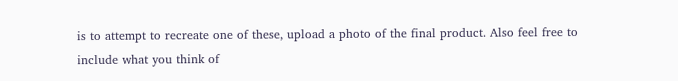is to attempt to recreate one of these, upload a photo of the final product. Also feel free to include what you think of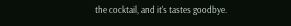the cocktail, and it's tastes goodbye.